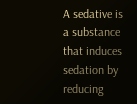A sedative is a substance that induces sedation by reducing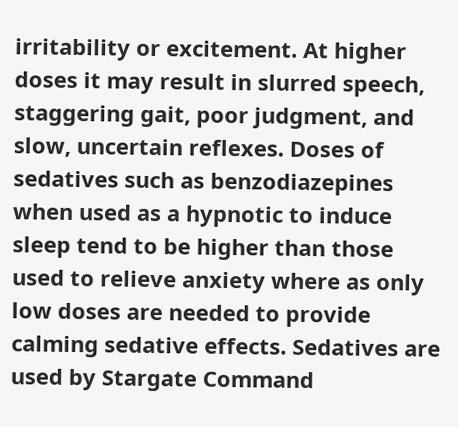irritability or excitement. At higher doses it may result in slurred speech, staggering gait, poor judgment, and slow, uncertain reflexes. Doses of sedatives such as benzodiazepines when used as a hypnotic to induce sleep tend to be higher than those used to relieve anxiety where as only low doses are needed to provide calming sedative effects. Sedatives are used by Stargate Command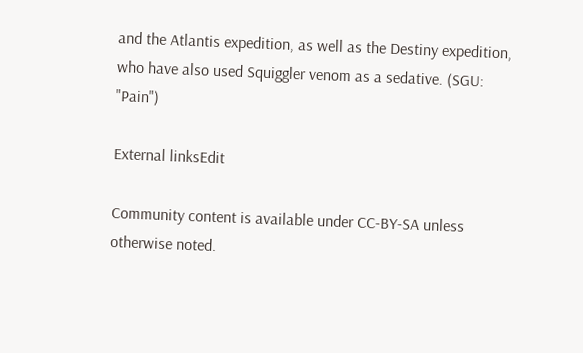and the Atlantis expedition, as well as the Destiny expedition, who have also used Squiggler venom as a sedative. (SGU: "Pain")

External linksEdit

Community content is available under CC-BY-SA unless otherwise noted.